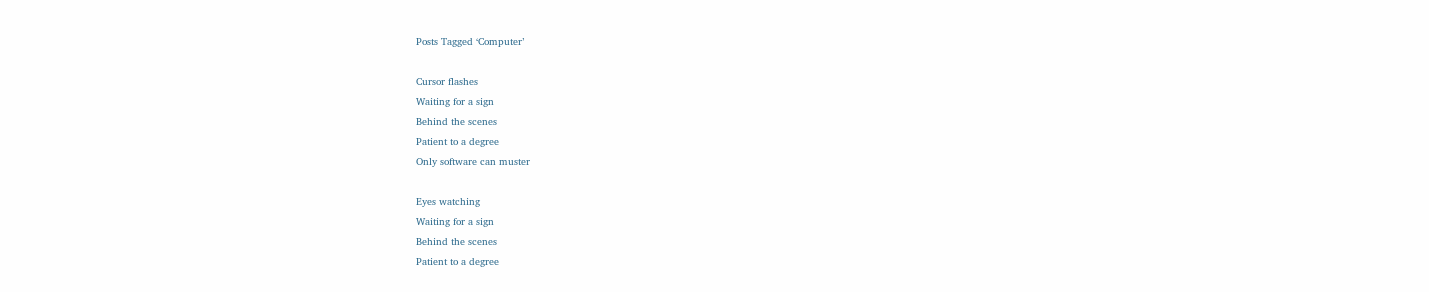Posts Tagged ‘Computer’

Cursor flashes
Waiting for a sign
Behind the scenes
Patient to a degree
Only software can muster

Eyes watching
Waiting for a sign
Behind the scenes
Patient to a degree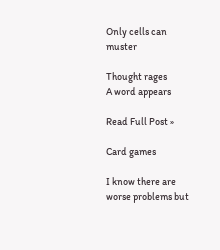Only cells can muster

Thought rages
A word appears

Read Full Post »

Card games

I know there are worse problems but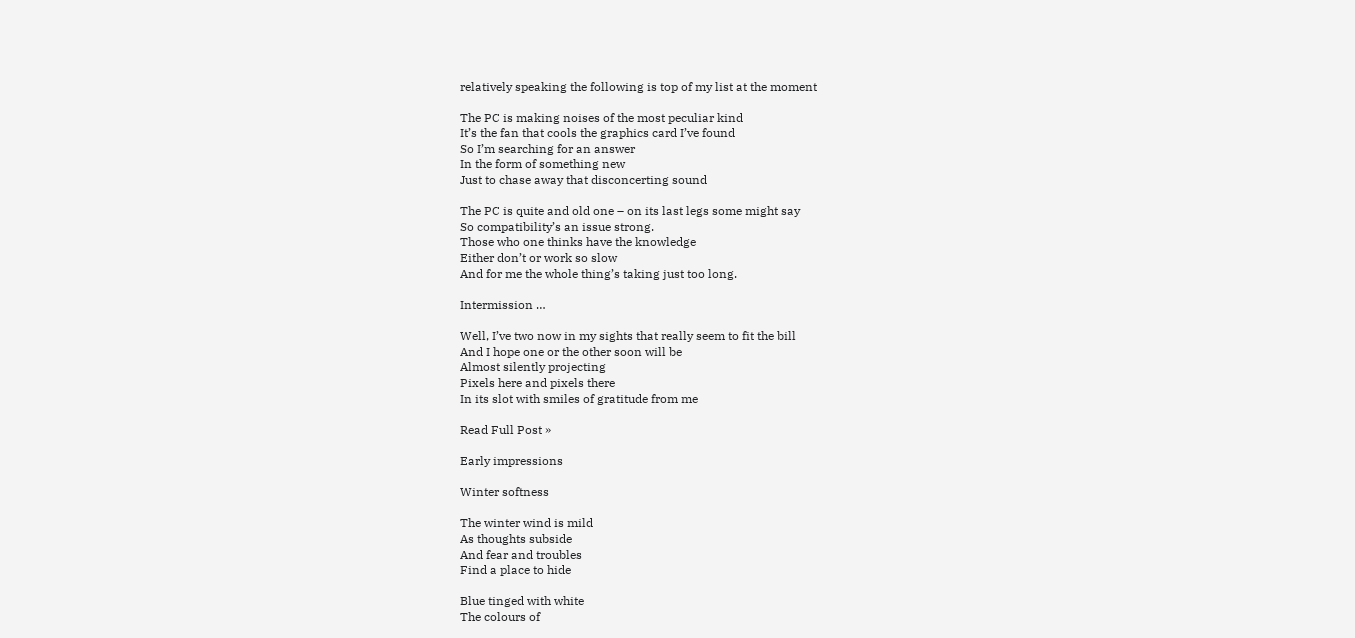relatively speaking the following is top of my list at the moment

The PC is making noises of the most peculiar kind
It’s the fan that cools the graphics card I’ve found
So I’m searching for an answer
In the form of something new
Just to chase away that disconcerting sound

The PC is quite and old one – on its last legs some might say
So compatibility’s an issue strong.
Those who one thinks have the knowledge
Either don’t or work so slow
And for me the whole thing’s taking just too long.

Intermission …

Well, I’ve two now in my sights that really seem to fit the bill
And I hope one or the other soon will be
Almost silently projecting
Pixels here and pixels there
In its slot with smiles of gratitude from me

Read Full Post »

Early impressions

Winter softness

The winter wind is mild
As thoughts subside
And fear and troubles
Find a place to hide

Blue tinged with white
The colours of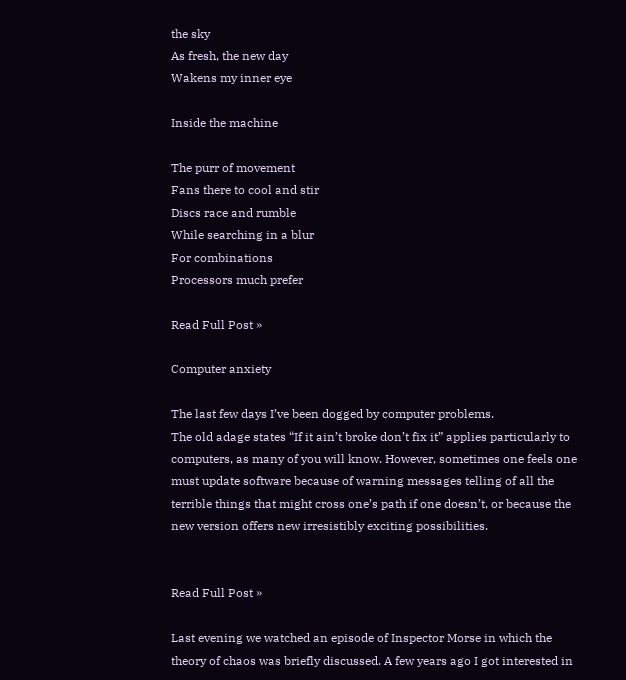the sky
As fresh, the new day
Wakens my inner eye

Inside the machine

The purr of movement
Fans there to cool and stir
Discs race and rumble
While searching in a blur
For combinations
Processors much prefer

Read Full Post »

Computer anxiety

The last few days I’ve been dogged by computer problems.
The old adage states “If it ain’t broke don’t fix it” applies particularly to computers, as many of you will know. However, sometimes one feels one must update software because of warning messages telling of all the terrible things that might cross one’s path if one doesn’t, or because the new version offers new irresistibly exciting possibilities.


Read Full Post »

Last evening we watched an episode of Inspector Morse in which the theory of chaos was briefly discussed. A few years ago I got interested in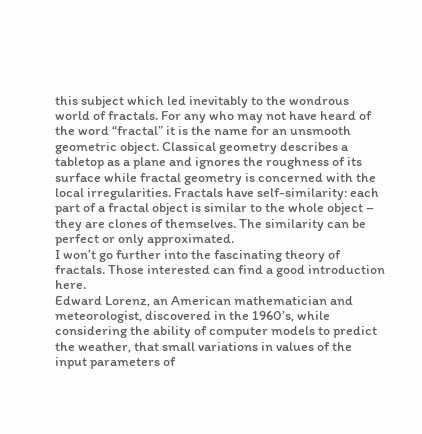this subject which led inevitably to the wondrous world of fractals. For any who may not have heard of the word “fractal” it is the name for an unsmooth geometric object. Classical geometry describes a tabletop as a plane and ignores the roughness of its surface while fractal geometry is concerned with the local irregularities. Fractals have self-similarity: each part of a fractal object is similar to the whole object – they are clones of themselves. The similarity can be perfect or only approximated.
I won’t go further into the fascinating theory of fractals. Those interested can find a good introduction here.
Edward Lorenz, an American mathematician and meteorologist, discovered in the 1960’s, while considering the ability of computer models to predict the weather, that small variations in values of the input parameters of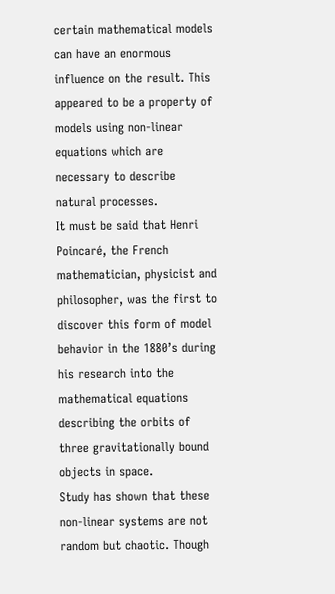certain mathematical models can have an enormous influence on the result. This appeared to be a property of models using non-linear equations which are necessary to describe natural processes.
It must be said that Henri Poincaré, the French mathematician, physicist and philosopher, was the first to discover this form of model behavior in the 1880’s during his research into the mathematical equations describing the orbits of three gravitationally bound objects in space.
Study has shown that these non-linear systems are not random but chaotic. Though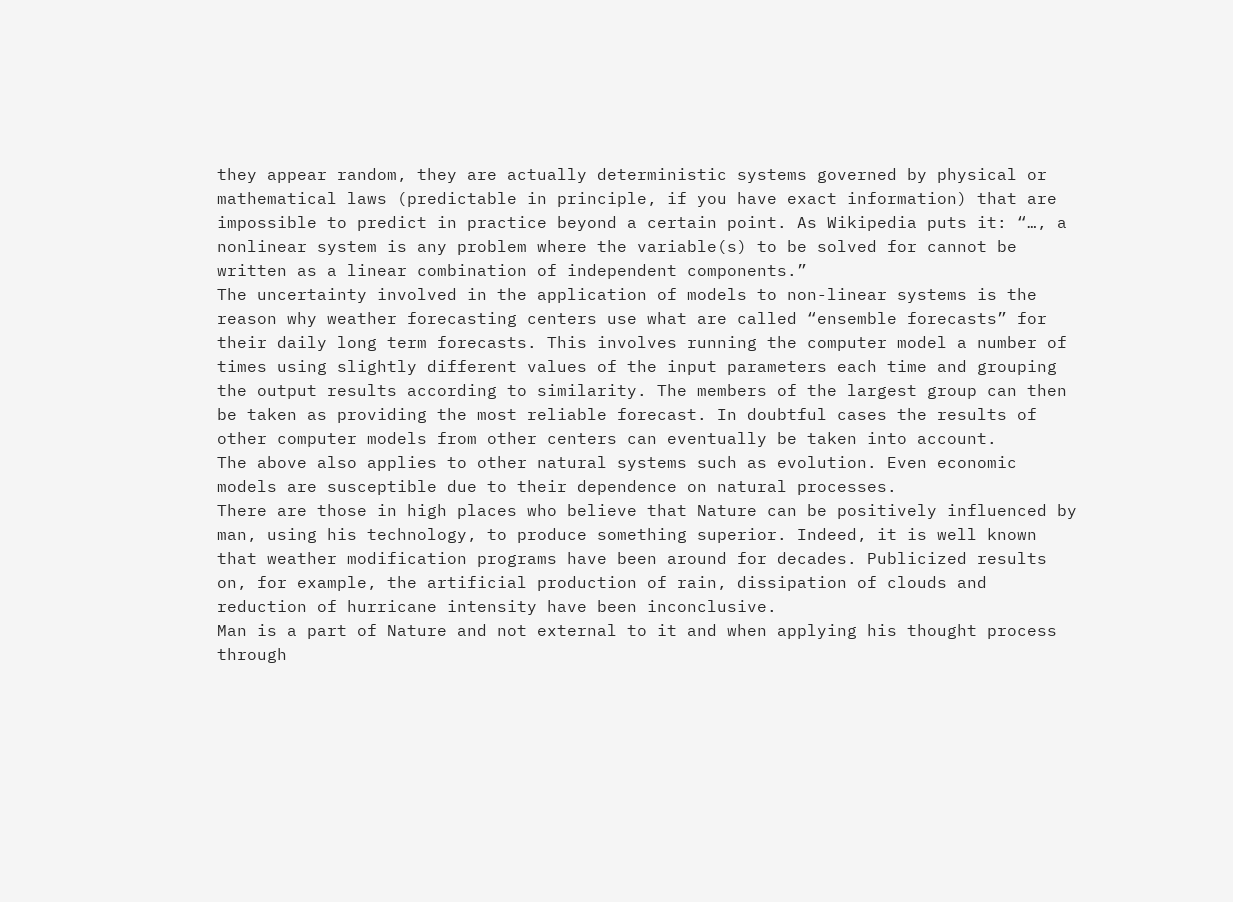they appear random, they are actually deterministic systems governed by physical or mathematical laws (predictable in principle, if you have exact information) that are impossible to predict in practice beyond a certain point. As Wikipedia puts it: “…, a nonlinear system is any problem where the variable(s) to be solved for cannot be written as a linear combination of independent components.”
The uncertainty involved in the application of models to non-linear systems is the reason why weather forecasting centers use what are called “ensemble forecasts” for their daily long term forecasts. This involves running the computer model a number of times using slightly different values of the input parameters each time and grouping the output results according to similarity. The members of the largest group can then be taken as providing the most reliable forecast. In doubtful cases the results of other computer models from other centers can eventually be taken into account.
The above also applies to other natural systems such as evolution. Even economic models are susceptible due to their dependence on natural processes.
There are those in high places who believe that Nature can be positively influenced by man, using his technology, to produce something superior. Indeed, it is well known that weather modification programs have been around for decades. Publicized results on, for example, the artificial production of rain, dissipation of clouds and reduction of hurricane intensity have been inconclusive.
Man is a part of Nature and not external to it and when applying his thought process through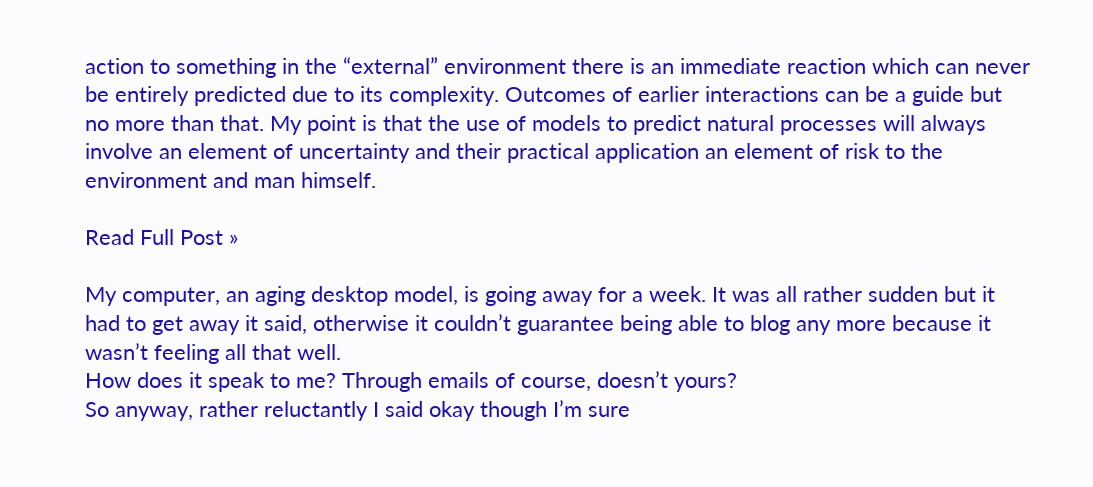action to something in the “external” environment there is an immediate reaction which can never be entirely predicted due to its complexity. Outcomes of earlier interactions can be a guide but no more than that. My point is that the use of models to predict natural processes will always involve an element of uncertainty and their practical application an element of risk to the environment and man himself.

Read Full Post »

My computer, an aging desktop model, is going away for a week. It was all rather sudden but it had to get away it said, otherwise it couldn’t guarantee being able to blog any more because it wasn’t feeling all that well.
How does it speak to me? Through emails of course, doesn’t yours?
So anyway, rather reluctantly I said okay though I’m sure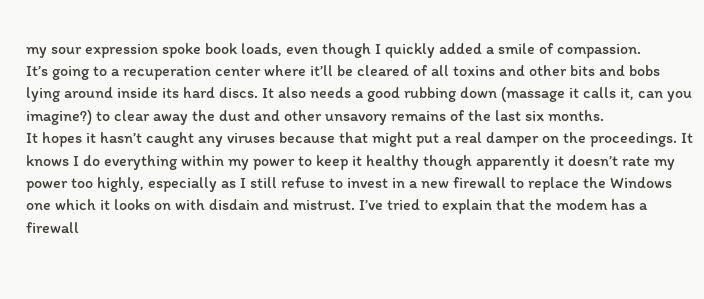my sour expression spoke book loads, even though I quickly added a smile of compassion.
It’s going to a recuperation center where it’ll be cleared of all toxins and other bits and bobs lying around inside its hard discs. It also needs a good rubbing down (massage it calls it, can you imagine?) to clear away the dust and other unsavory remains of the last six months.
It hopes it hasn’t caught any viruses because that might put a real damper on the proceedings. It knows I do everything within my power to keep it healthy though apparently it doesn’t rate my power too highly, especially as I still refuse to invest in a new firewall to replace the Windows one which it looks on with disdain and mistrust. I’ve tried to explain that the modem has a firewall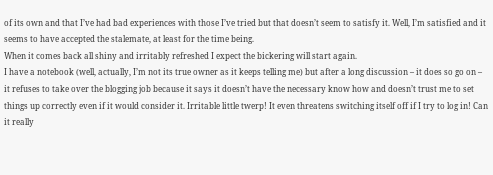of its own and that I’ve had bad experiences with those I’ve tried but that doesn’t seem to satisfy it. Well, I’m satisfied and it seems to have accepted the stalemate, at least for the time being.
When it comes back all shiny and irritably refreshed I expect the bickering will start again.
I have a notebook (well, actually, I’m not its true owner as it keeps telling me) but after a long discussion – it does so go on – it refuses to take over the blogging job because it says it doesn’t have the necessary know how and doesn’t trust me to set things up correctly even if it would consider it. Irritable little twerp! It even threatens switching itself off if I try to log in! Can it really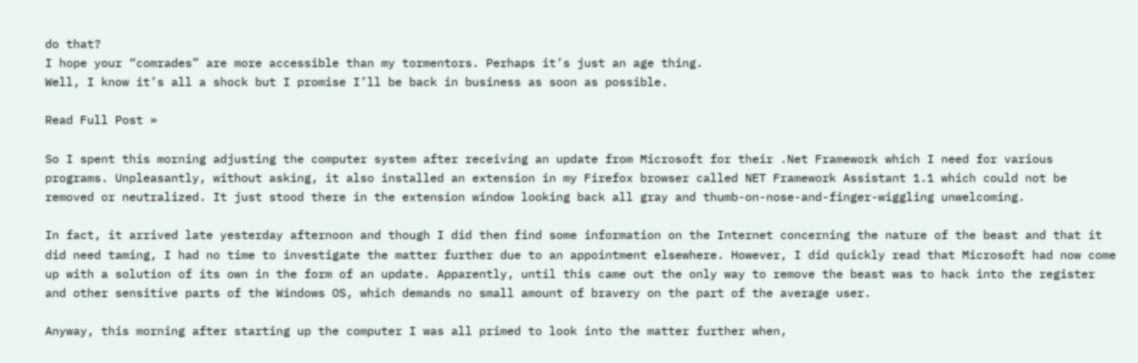do that?
I hope your “comrades” are more accessible than my tormentors. Perhaps it’s just an age thing.
Well, I know it’s all a shock but I promise I’ll be back in business as soon as possible.

Read Full Post »

So I spent this morning adjusting the computer system after receiving an update from Microsoft for their .Net Framework which I need for various programs. Unpleasantly, without asking, it also installed an extension in my Firefox browser called NET Framework Assistant 1.1 which could not be removed or neutralized. It just stood there in the extension window looking back all gray and thumb-on-nose-and-finger-wiggling unwelcoming.

In fact, it arrived late yesterday afternoon and though I did then find some information on the Internet concerning the nature of the beast and that it did need taming, I had no time to investigate the matter further due to an appointment elsewhere. However, I did quickly read that Microsoft had now come up with a solution of its own in the form of an update. Apparently, until this came out the only way to remove the beast was to hack into the register and other sensitive parts of the Windows OS, which demands no small amount of bravery on the part of the average user.

Anyway, this morning after starting up the computer I was all primed to look into the matter further when,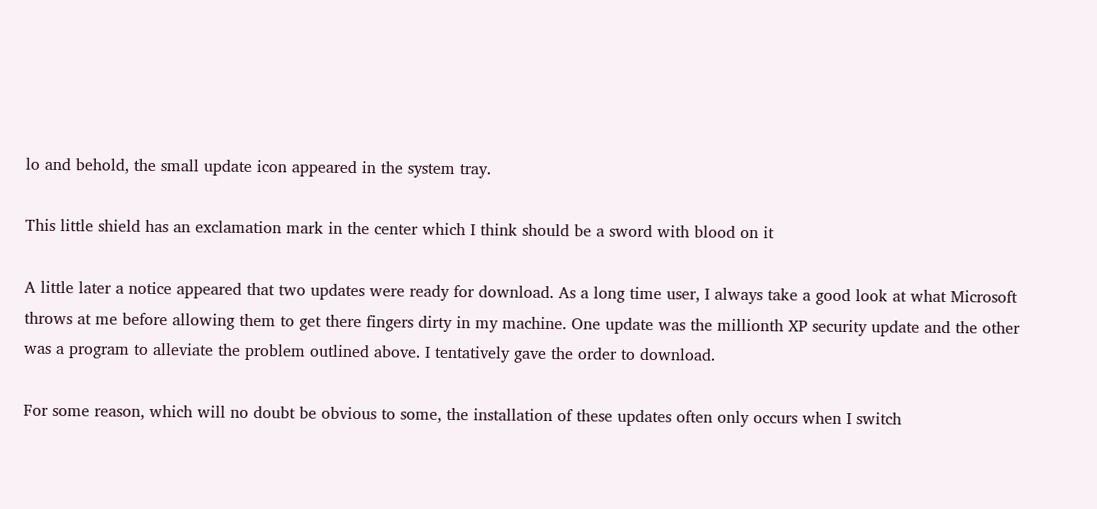lo and behold, the small update icon appeared in the system tray.

This little shield has an exclamation mark in the center which I think should be a sword with blood on it

A little later a notice appeared that two updates were ready for download. As a long time user, I always take a good look at what Microsoft throws at me before allowing them to get there fingers dirty in my machine. One update was the millionth XP security update and the other was a program to alleviate the problem outlined above. I tentatively gave the order to download.

For some reason, which will no doubt be obvious to some, the installation of these updates often only occurs when I switch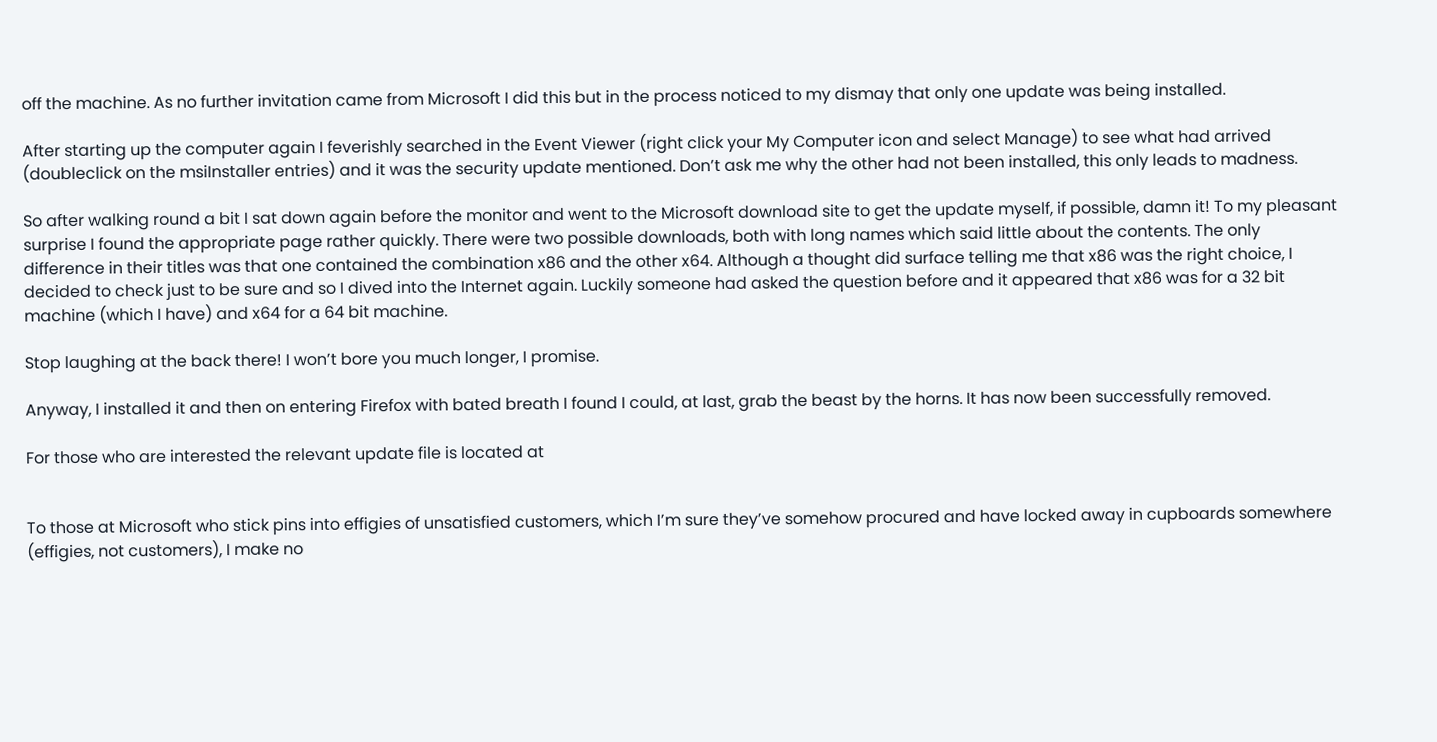off the machine. As no further invitation came from Microsoft I did this but in the process noticed to my dismay that only one update was being installed.

After starting up the computer again I feverishly searched in the Event Viewer (right click your My Computer icon and select Manage) to see what had arrived (doubleclick on the msiInstaller entries) and it was the security update mentioned. Don’t ask me why the other had not been installed, this only leads to madness.

So after walking round a bit I sat down again before the monitor and went to the Microsoft download site to get the update myself, if possible, damn it! To my pleasant surprise I found the appropriate page rather quickly. There were two possible downloads, both with long names which said little about the contents. The only difference in their titles was that one contained the combination x86 and the other x64. Although a thought did surface telling me that x86 was the right choice, I decided to check just to be sure and so I dived into the Internet again. Luckily someone had asked the question before and it appeared that x86 was for a 32 bit machine (which I have) and x64 for a 64 bit machine.

Stop laughing at the back there! I won’t bore you much longer, I promise.

Anyway, I installed it and then on entering Firefox with bated breath I found I could, at last, grab the beast by the horns. It has now been successfully removed.

For those who are interested the relevant update file is located at


To those at Microsoft who stick pins into effigies of unsatisfied customers, which I’m sure they’ve somehow procured and have locked away in cupboards somewhere (effigies, not customers), I make no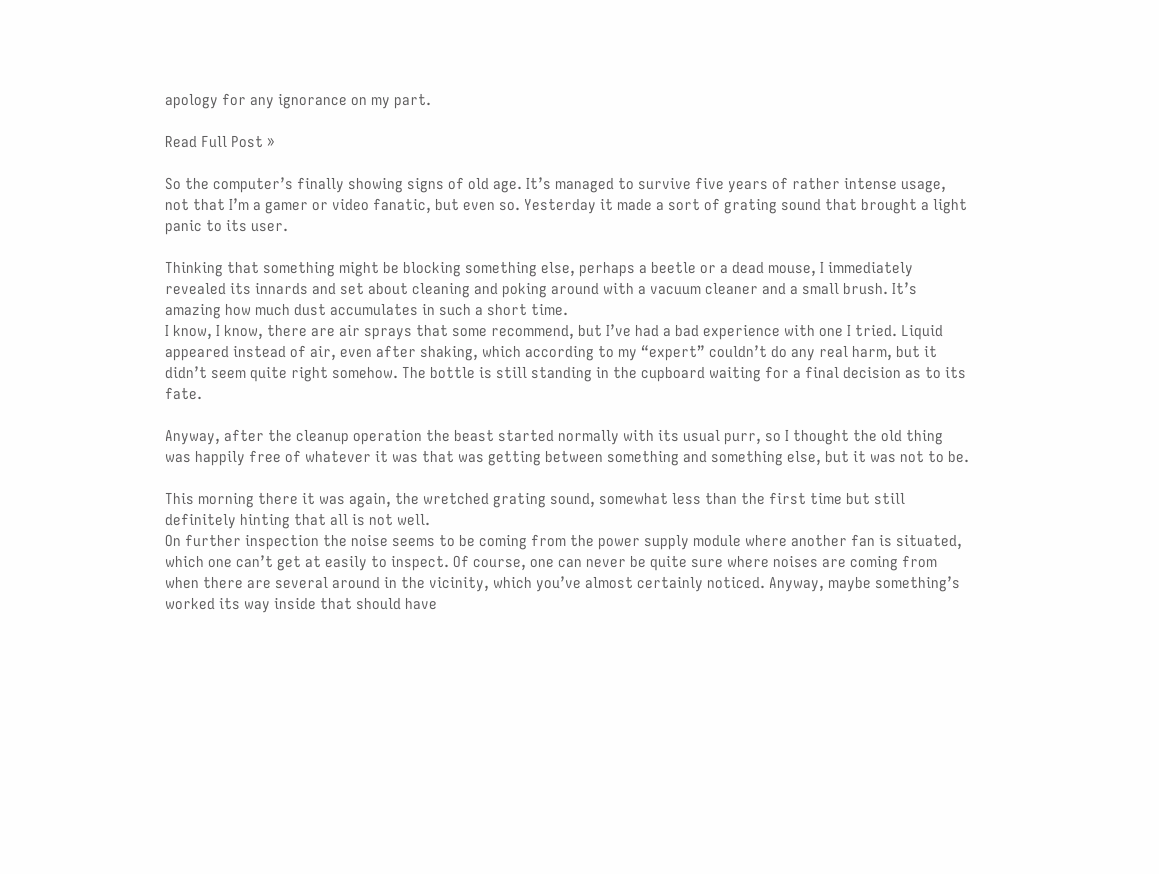apology for any ignorance on my part.

Read Full Post »

So the computer’s finally showing signs of old age. It’s managed to survive five years of rather intense usage, not that I’m a gamer or video fanatic, but even so. Yesterday it made a sort of grating sound that brought a light panic to its user.

Thinking that something might be blocking something else, perhaps a beetle or a dead mouse, I immediately revealed its innards and set about cleaning and poking around with a vacuum cleaner and a small brush. It’s amazing how much dust accumulates in such a short time.
I know, I know, there are air sprays that some recommend, but I’ve had a bad experience with one I tried. Liquid appeared instead of air, even after shaking, which according to my “expert” couldn’t do any real harm, but it didn’t seem quite right somehow. The bottle is still standing in the cupboard waiting for a final decision as to its fate.

Anyway, after the cleanup operation the beast started normally with its usual purr, so I thought the old thing was happily free of whatever it was that was getting between something and something else, but it was not to be.

This morning there it was again, the wretched grating sound, somewhat less than the first time but still definitely hinting that all is not well.
On further inspection the noise seems to be coming from the power supply module where another fan is situated, which one can’t get at easily to inspect. Of course, one can never be quite sure where noises are coming from when there are several around in the vicinity, which you’ve almost certainly noticed. Anyway, maybe something’s worked its way inside that should have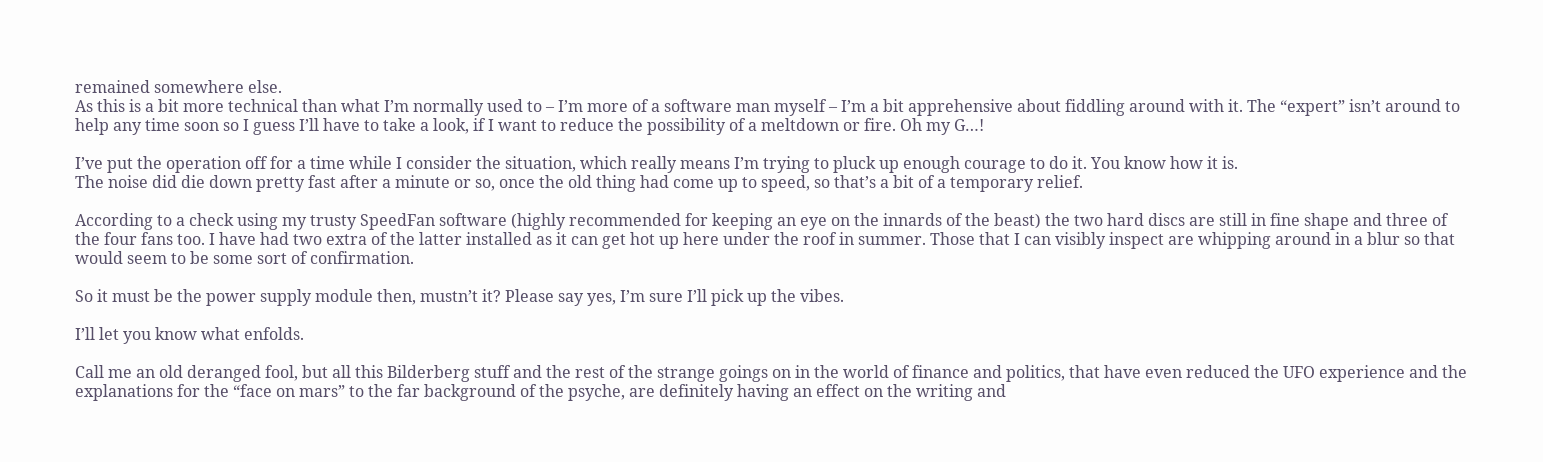remained somewhere else.
As this is a bit more technical than what I’m normally used to – I’m more of a software man myself – I’m a bit apprehensive about fiddling around with it. The “expert” isn’t around to help any time soon so I guess I’ll have to take a look, if I want to reduce the possibility of a meltdown or fire. Oh my G…!

I’ve put the operation off for a time while I consider the situation, which really means I’m trying to pluck up enough courage to do it. You know how it is.
The noise did die down pretty fast after a minute or so, once the old thing had come up to speed, so that’s a bit of a temporary relief.

According to a check using my trusty SpeedFan software (highly recommended for keeping an eye on the innards of the beast) the two hard discs are still in fine shape and three of the four fans too. I have had two extra of the latter installed as it can get hot up here under the roof in summer. Those that I can visibly inspect are whipping around in a blur so that would seem to be some sort of confirmation.

So it must be the power supply module then, mustn’t it? Please say yes, I’m sure I’ll pick up the vibes.

I’ll let you know what enfolds.

Call me an old deranged fool, but all this Bilderberg stuff and the rest of the strange goings on in the world of finance and politics, that have even reduced the UFO experience and the explanations for the “face on mars” to the far background of the psyche, are definitely having an effect on the writing and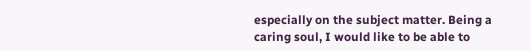especially on the subject matter. Being a caring soul, I would like to be able to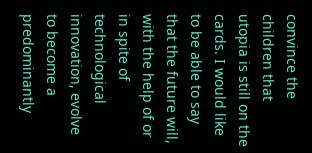convince the children that utopia is still on the cards. I would like to be able to say that the future will, with the help of or in spite of technological innovation, evolve to become a predominantly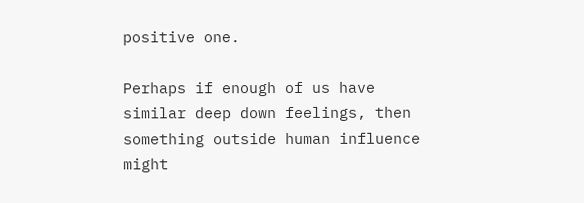positive one.

Perhaps if enough of us have similar deep down feelings, then something outside human influence might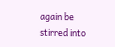again be stirred into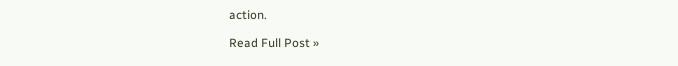action.

Read Full Post »